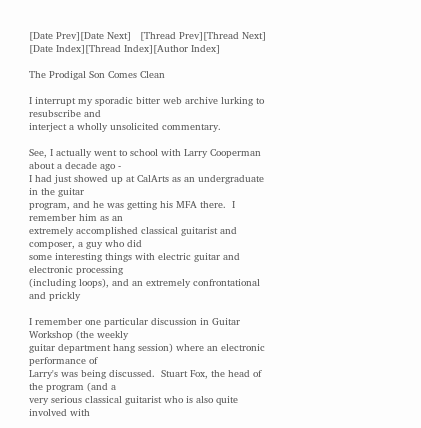[Date Prev][Date Next]   [Thread Prev][Thread Next]   [Date Index][Thread Index][Author Index]

The Prodigal Son Comes Clean

I interrupt my sporadic bitter web archive lurking to resubscribe and
interject a wholly unsolicited commentary.

See, I actually went to school with Larry Cooperman about a decade ago -
I had just showed up at CalArts as an undergraduate in the guitar
program, and he was getting his MFA there.  I remember him as an
extremely accomplished classical guitarist and composer, a guy who did
some interesting things with electric guitar and electronic processing
(including loops), and an extremely confrontational and prickly

I remember one particular discussion in Guitar Workshop (the weekly
guitar department hang session) where an electronic performance of
Larry's was being discussed.  Stuart Fox, the head of the program (and a
very serious classical guitarist who is also quite involved with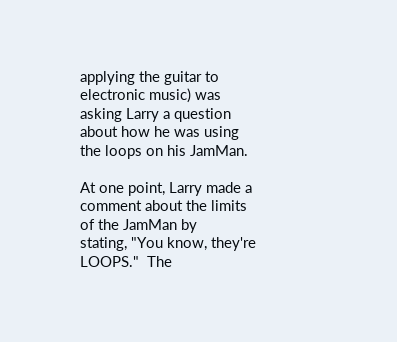applying the guitar to electronic music) was asking Larry a question
about how he was using the loops on his JamMan.

At one point, Larry made a comment about the limits of the JamMan by
stating, "You know, they're LOOPS."  The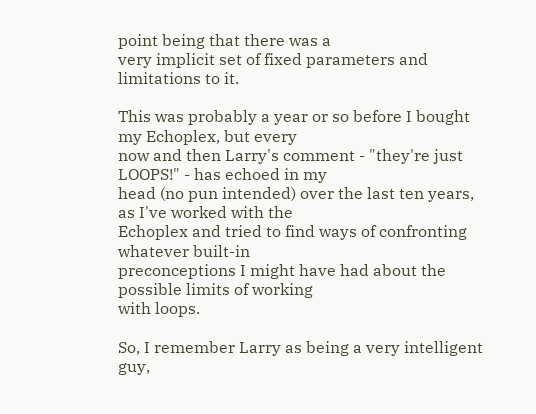point being that there was a
very implicit set of fixed parameters and limitations to it.

This was probably a year or so before I bought my Echoplex, but every
now and then Larry's comment - "they're just LOOPS!" - has echoed in my
head (no pun intended) over the last ten years, as I've worked with the
Echoplex and tried to find ways of confronting whatever built-in
preconceptions I might have had about the possible limits of working
with loops.

So, I remember Larry as being a very intelligent guy,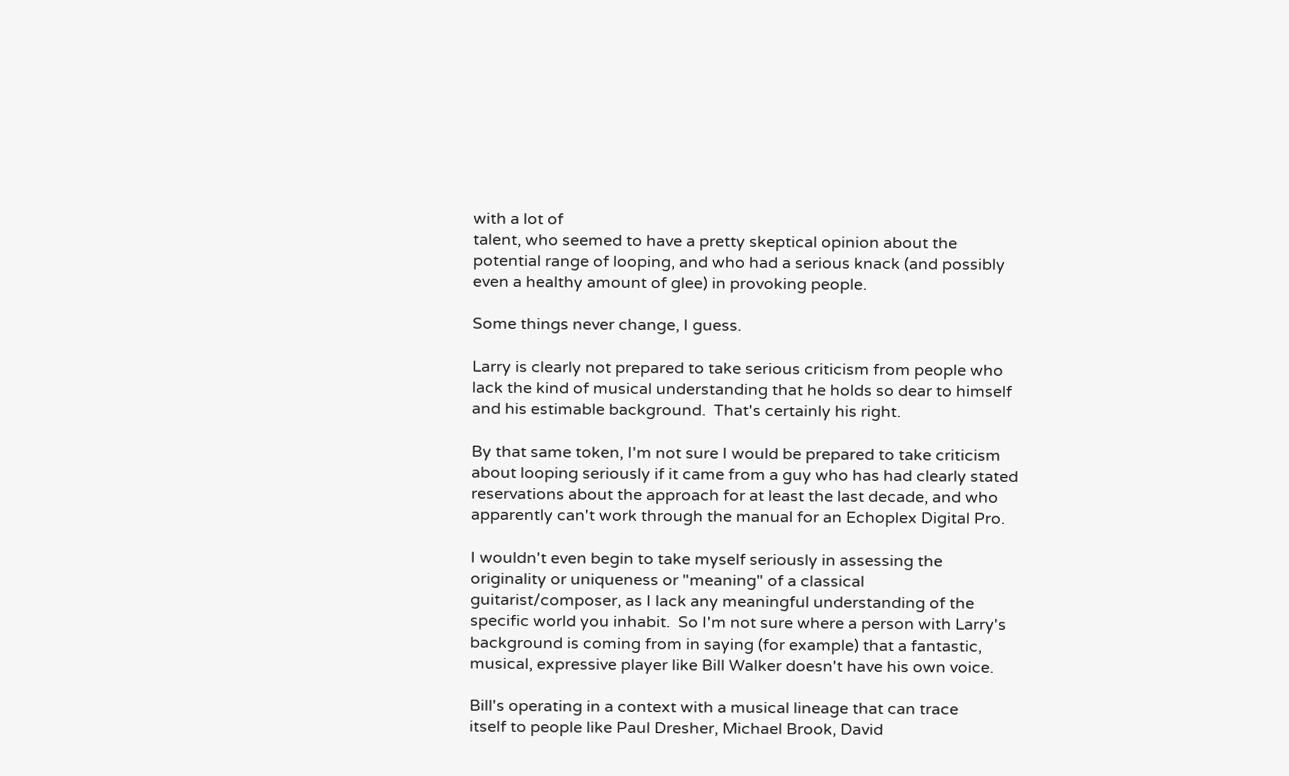with a lot of
talent, who seemed to have a pretty skeptical opinion about the
potential range of looping, and who had a serious knack (and possibly
even a healthy amount of glee) in provoking people.

Some things never change, I guess.

Larry is clearly not prepared to take serious criticism from people who
lack the kind of musical understanding that he holds so dear to himself
and his estimable background.  That's certainly his right.

By that same token, I'm not sure I would be prepared to take criticism
about looping seriously if it came from a guy who has had clearly stated
reservations about the approach for at least the last decade, and who
apparently can't work through the manual for an Echoplex Digital Pro.

I wouldn't even begin to take myself seriously in assessing the
originality or uniqueness or "meaning" of a classical
guitarist/composer, as I lack any meaningful understanding of the
specific world you inhabit.  So I'm not sure where a person with Larry's
background is coming from in saying (for example) that a fantastic,
musical, expressive player like Bill Walker doesn't have his own voice.

Bill's operating in a context with a musical lineage that can trace
itself to people like Paul Dresher, Michael Brook, David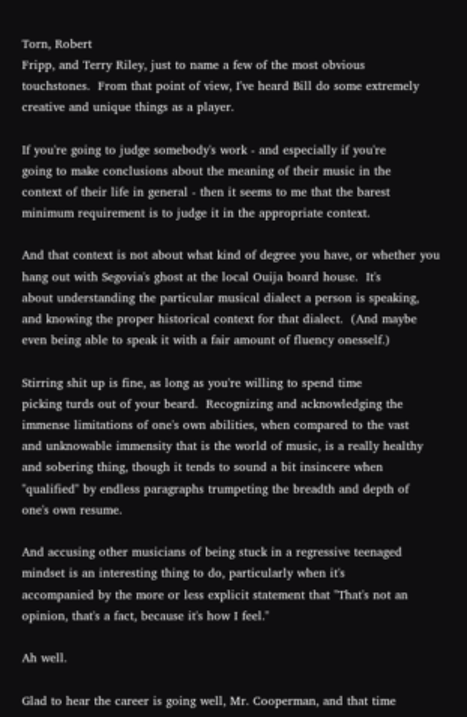Torn, Robert
Fripp, and Terry Riley, just to name a few of the most obvious
touchstones.  From that point of view, I've heard Bill do some extremely
creative and unique things as a player.

If you're going to judge somebody's work - and especially if you're
going to make conclusions about the meaning of their music in the
context of their life in general - then it seems to me that the barest
minimum requirement is to judge it in the appropriate context.

And that context is not about what kind of degree you have, or whether you
hang out with Segovia's ghost at the local Ouija board house.  It's
about understanding the particular musical dialect a person is speaking,
and knowing the proper historical context for that dialect.  (And maybe
even being able to speak it with a fair amount of fluency onesself.)

Stirring shit up is fine, as long as you're willing to spend time
picking turds out of your beard.  Recognizing and acknowledging the
immense limitations of one's own abilities, when compared to the vast
and unknowable immensity that is the world of music, is a really healthy
and sobering thing, though it tends to sound a bit insincere when
"qualified" by endless paragraphs trumpeting the breadth and depth of
one's own resume.

And accusing other musicians of being stuck in a regressive teenaged
mindset is an interesting thing to do, particularly when it's
accompanied by the more or less explicit statement that "That's not an
opinion, that's a fact, because it's how I feel."

Ah well.

Glad to hear the career is going well, Mr. Cooperman, and that time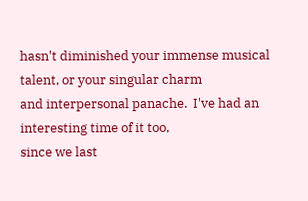hasn't diminished your immense musical talent, or your singular charm
and interpersonal panache.  I've had an interesting time of it too,
since we last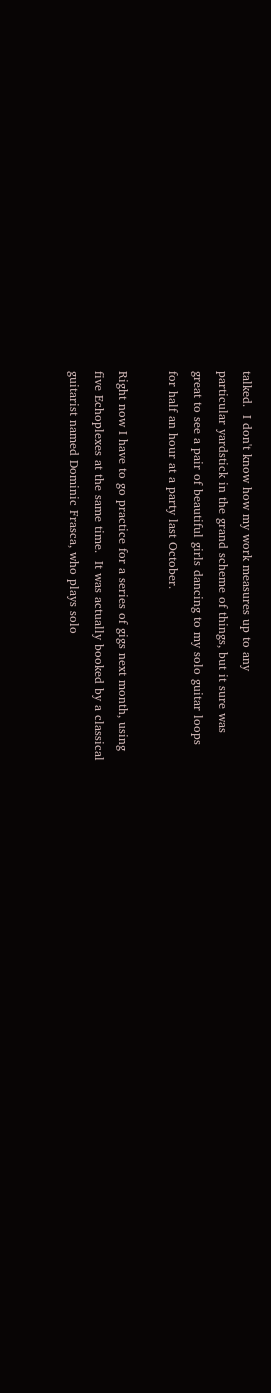talked.  I don't know how my work measures up to any
particular yardstick in the grand scheme of things, but it sure was
great to see a pair of beautiful girls dancing to my solo guitar loops
for half an hour at a party last October.

Right now I have to go practice for a series of gigs next month, using
five Echoplexes at the same time.  It was actually booked by a classical
guitarist named Dominic Frasca, who plays solo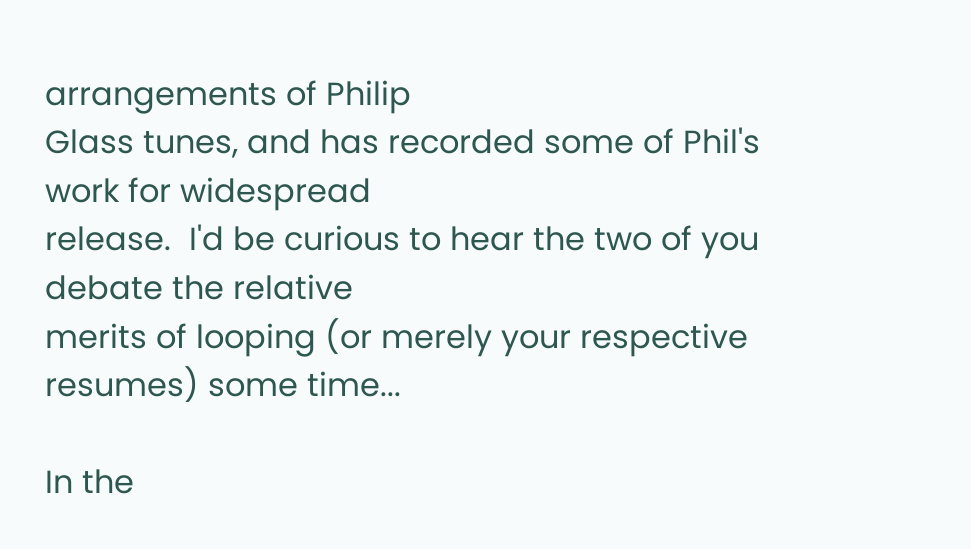arrangements of Philip
Glass tunes, and has recorded some of Phil's work for widespread
release.  I'd be curious to hear the two of you debate the relative
merits of looping (or merely your respective resumes) some time...

In the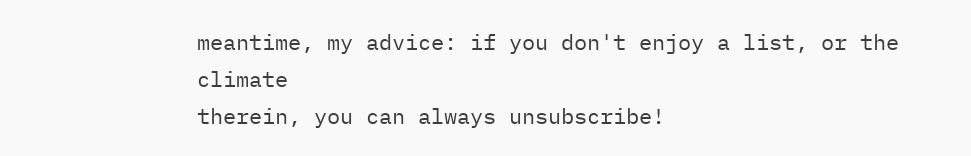meantime, my advice: if you don't enjoy a list, or the climate
therein, you can always unsubscribe!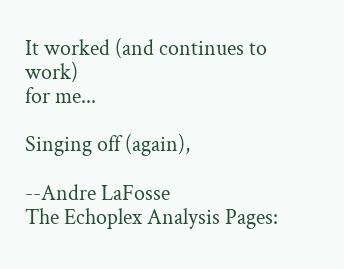It worked (and continues to work)
for me...

Singing off (again),

--Andre LaFosse
The Echoplex Analysis Pages: